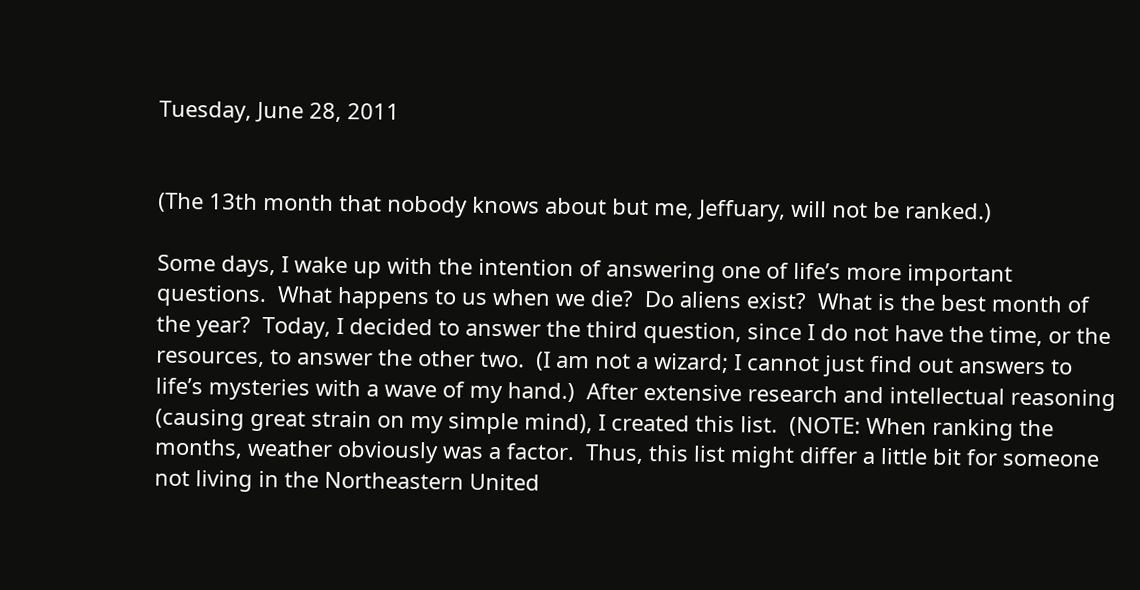Tuesday, June 28, 2011


(The 13th month that nobody knows about but me, Jeffuary, will not be ranked.)

Some days, I wake up with the intention of answering one of life’s more important questions.  What happens to us when we die?  Do aliens exist?  What is the best month of the year?  Today, I decided to answer the third question, since I do not have the time, or the resources, to answer the other two.  (I am not a wizard; I cannot just find out answers to life’s mysteries with a wave of my hand.)  After extensive research and intellectual reasoning (causing great strain on my simple mind), I created this list.  (NOTE: When ranking the months, weather obviously was a factor.  Thus, this list might differ a little bit for someone not living in the Northeastern United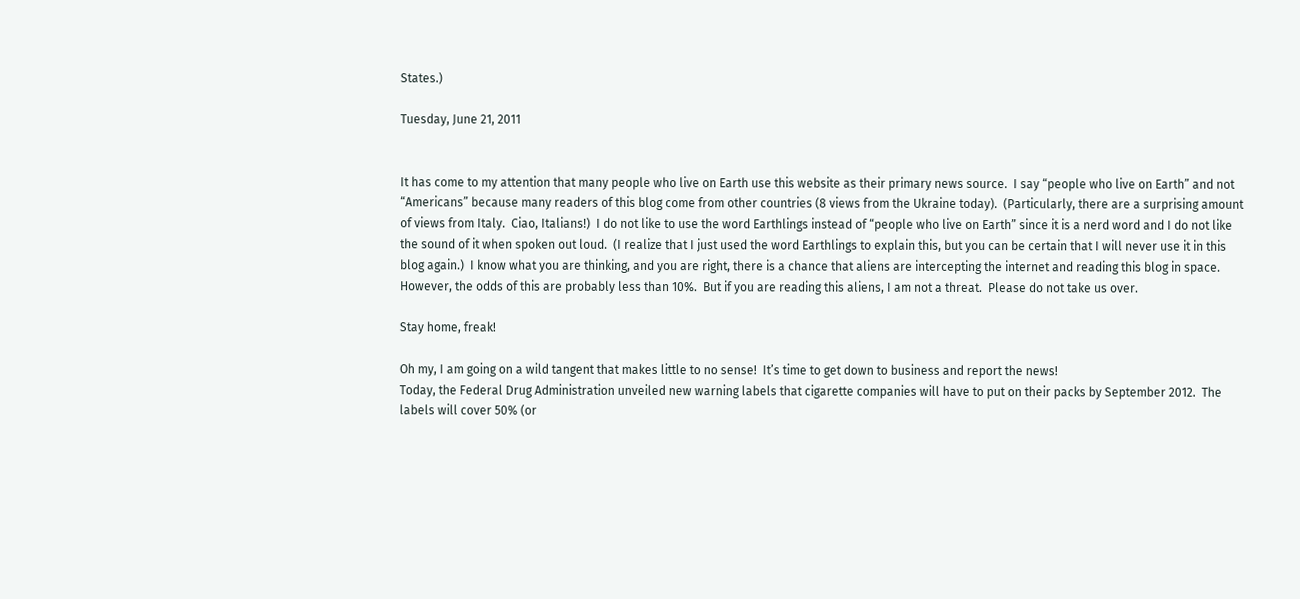States.)

Tuesday, June 21, 2011


It has come to my attention that many people who live on Earth use this website as their primary news source.  I say “people who live on Earth” and not “Americans” because many readers of this blog come from other countries (8 views from the Ukraine today).  (Particularly, there are a surprising amount of views from Italy.  Ciao, Italians!)  I do not like to use the word Earthlings instead of “people who live on Earth” since it is a nerd word and I do not like the sound of it when spoken out loud.  (I realize that I just used the word Earthlings to explain this, but you can be certain that I will never use it in this blog again.)  I know what you are thinking, and you are right, there is a chance that aliens are intercepting the internet and reading this blog in space.  However, the odds of this are probably less than 10%.  But if you are reading this aliens, I am not a threat.  Please do not take us over.

Stay home, freak!

Oh my, I am going on a wild tangent that makes little to no sense!  It’s time to get down to business and report the news!
Today, the Federal Drug Administration unveiled new warning labels that cigarette companies will have to put on their packs by September 2012.  The labels will cover 50% (or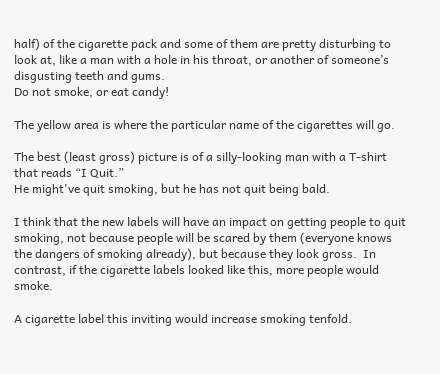half) of the cigarette pack and some of them are pretty disturbing to look at, like a man with a hole in his throat, or another of someone’s disgusting teeth and gums.
Do not smoke, or eat candy!

The yellow area is where the particular name of the cigarettes will go.

The best (least gross) picture is of a silly-looking man with a T-shirt that reads “I Quit.”
He might've quit smoking, but he has not quit being bald.

I think that the new labels will have an impact on getting people to quit smoking, not because people will be scared by them (everyone knows the dangers of smoking already), but because they look gross.  In contrast, if the cigarette labels looked like this, more people would smoke.

A cigarette label this inviting would increase smoking tenfold.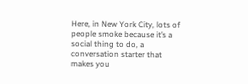Here, in New York City, lots of people smoke because it’s a social thing to do, a conversation starter that makes you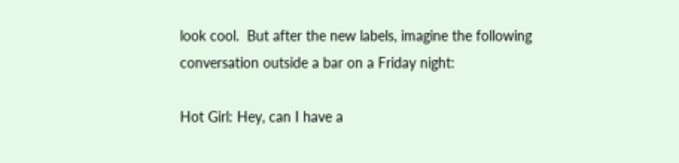look cool.  But after the new labels, imagine the following conversation outside a bar on a Friday night:

Hot Girl: Hey, can I have a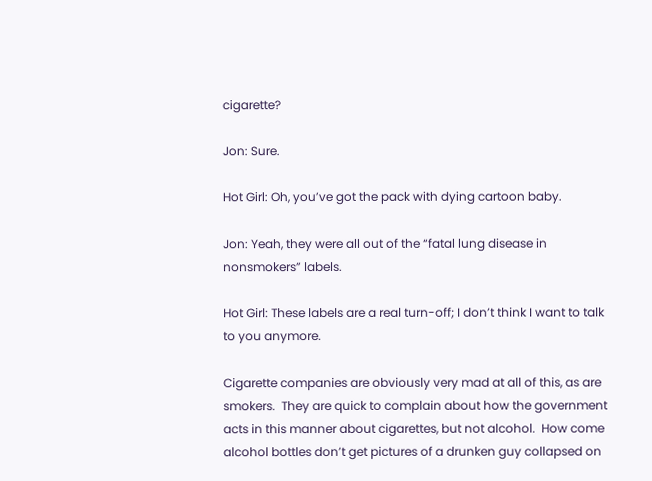cigarette?

Jon: Sure.

Hot Girl: Oh, you’ve got the pack with dying cartoon baby.

Jon: Yeah, they were all out of the “fatal lung disease in nonsmokers” labels.

Hot Girl: These labels are a real turn-off; I don’t think I want to talk to you anymore.

Cigarette companies are obviously very mad at all of this, as are smokers.  They are quick to complain about how the government acts in this manner about cigarettes, but not alcohol.  How come alcohol bottles don’t get pictures of a drunken guy collapsed on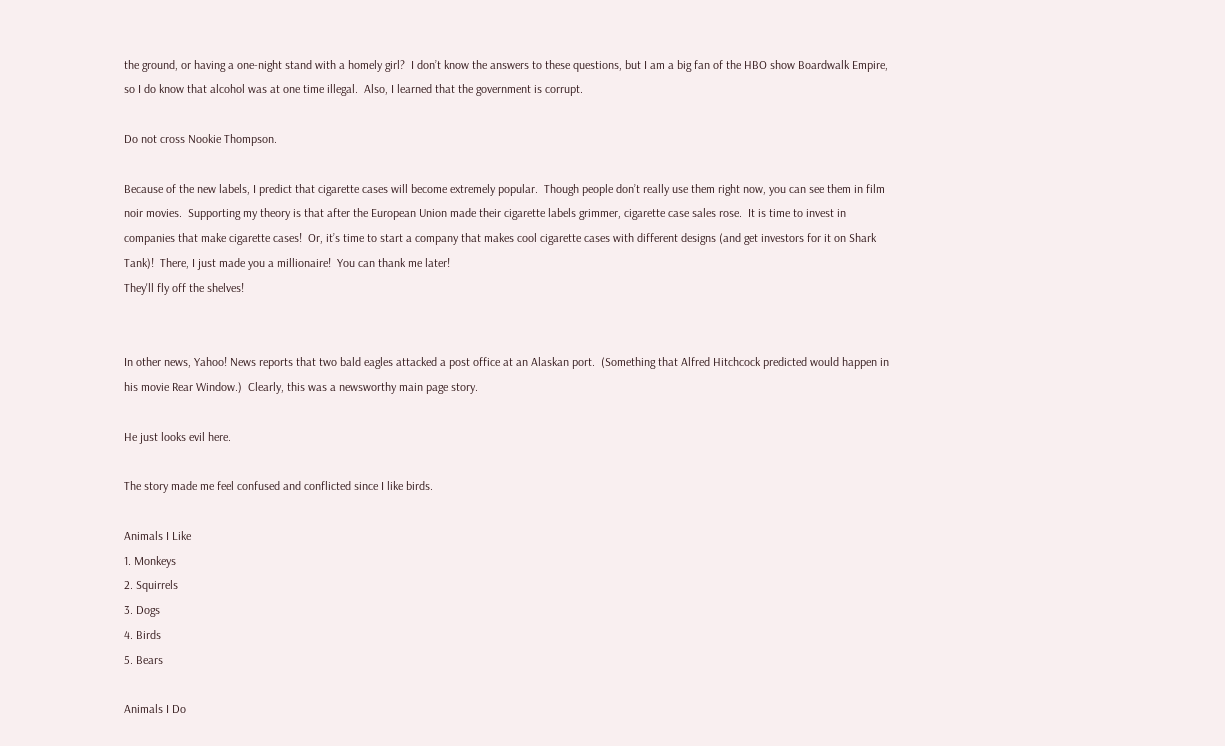the ground, or having a one-night stand with a homely girl?  I don’t know the answers to these questions, but I am a big fan of the HBO show Boardwalk Empire, so I do know that alcohol was at one time illegal.  Also, I learned that the government is corrupt.

Do not cross Nookie Thompson.

Because of the new labels, I predict that cigarette cases will become extremely popular.  Though people don’t really use them right now, you can see them in film noir movies.  Supporting my theory is that after the European Union made their cigarette labels grimmer, cigarette case sales rose.  It is time to invest in companies that make cigarette cases!  Or, it’s time to start a company that makes cool cigarette cases with different designs (and get investors for it on Shark Tank)!  There, I just made you a millionaire!  You can thank me later!
They'll fly off the shelves!


In other news, Yahoo! News reports that two bald eagles attacked a post office at an Alaskan port.  (Something that Alfred Hitchcock predicted would happen in his movie Rear Window.)  Clearly, this was a newsworthy main page story.

He just looks evil here.

The story made me feel confused and conflicted since I like birds.

Animals I Like
1. Monkeys
2. Squirrels
3. Dogs
4. Birds
5. Bears

Animals I Do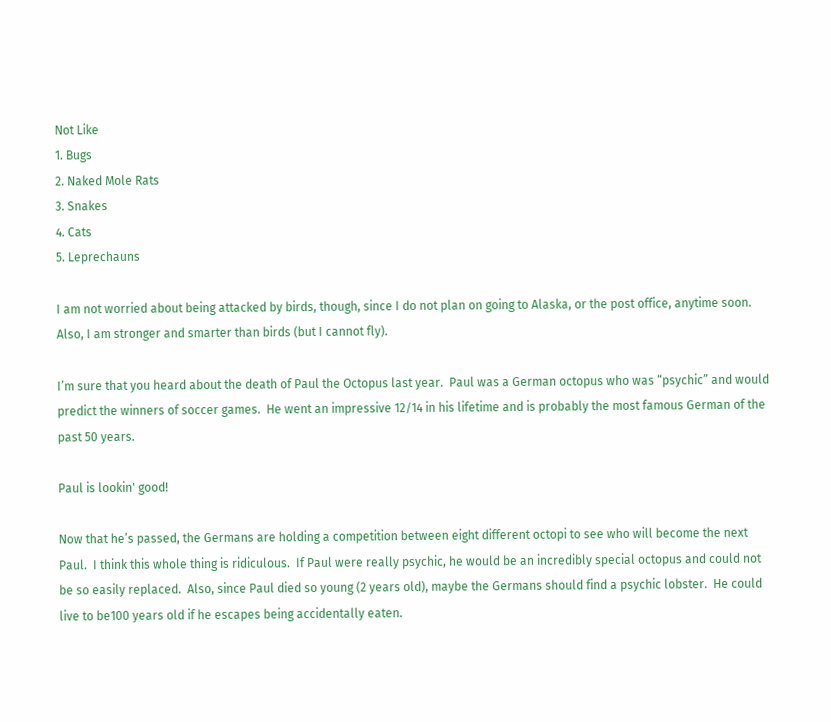Not Like
1. Bugs
2. Naked Mole Rats
3. Snakes
4. Cats
5. Leprechauns

I am not worried about being attacked by birds, though, since I do not plan on going to Alaska, or the post office, anytime soon.  Also, I am stronger and smarter than birds (but I cannot fly).

I’m sure that you heard about the death of Paul the Octopus last year.  Paul was a German octopus who was “psychic” and would predict the winners of soccer games.  He went an impressive 12/14 in his lifetime and is probably the most famous German of the past 50 years.

Paul is lookin' good!

Now that he’s passed, the Germans are holding a competition between eight different octopi to see who will become the next Paul.  I think this whole thing is ridiculous.  If Paul were really psychic, he would be an incredibly special octopus and could not be so easily replaced.  Also, since Paul died so young (2 years old), maybe the Germans should find a psychic lobster.  He could live to be100 years old if he escapes being accidentally eaten.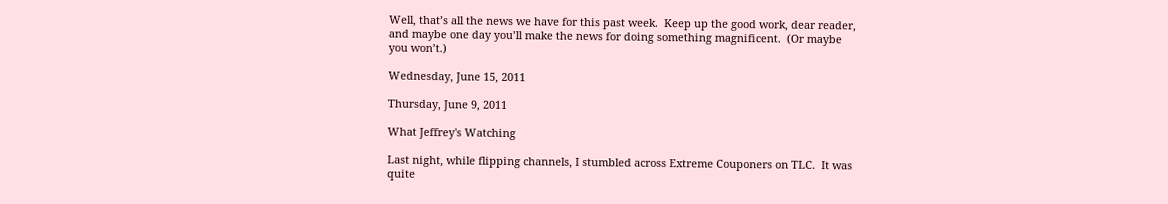Well, that’s all the news we have for this past week.  Keep up the good work, dear reader, and maybe one day you’ll make the news for doing something magnificent.  (Or maybe you won’t.)

Wednesday, June 15, 2011

Thursday, June 9, 2011

What Jeffrey's Watching

Last night, while flipping channels, I stumbled across Extreme Couponers on TLC.  It was quite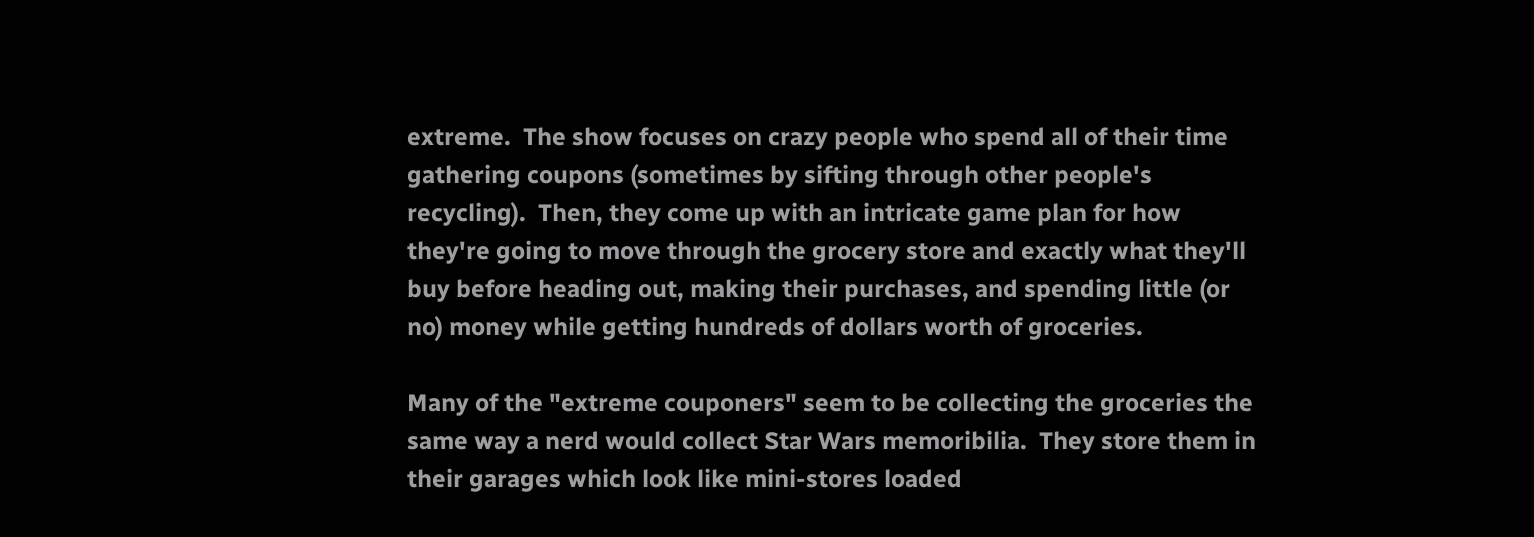extreme.  The show focuses on crazy people who spend all of their time gathering coupons (sometimes by sifting through other people's recycling).  Then, they come up with an intricate game plan for how they're going to move through the grocery store and exactly what they'll buy before heading out, making their purchases, and spending little (or no) money while getting hundreds of dollars worth of groceries.

Many of the "extreme couponers" seem to be collecting the groceries the same way a nerd would collect Star Wars memoribilia.  They store them in their garages which look like mini-stores loaded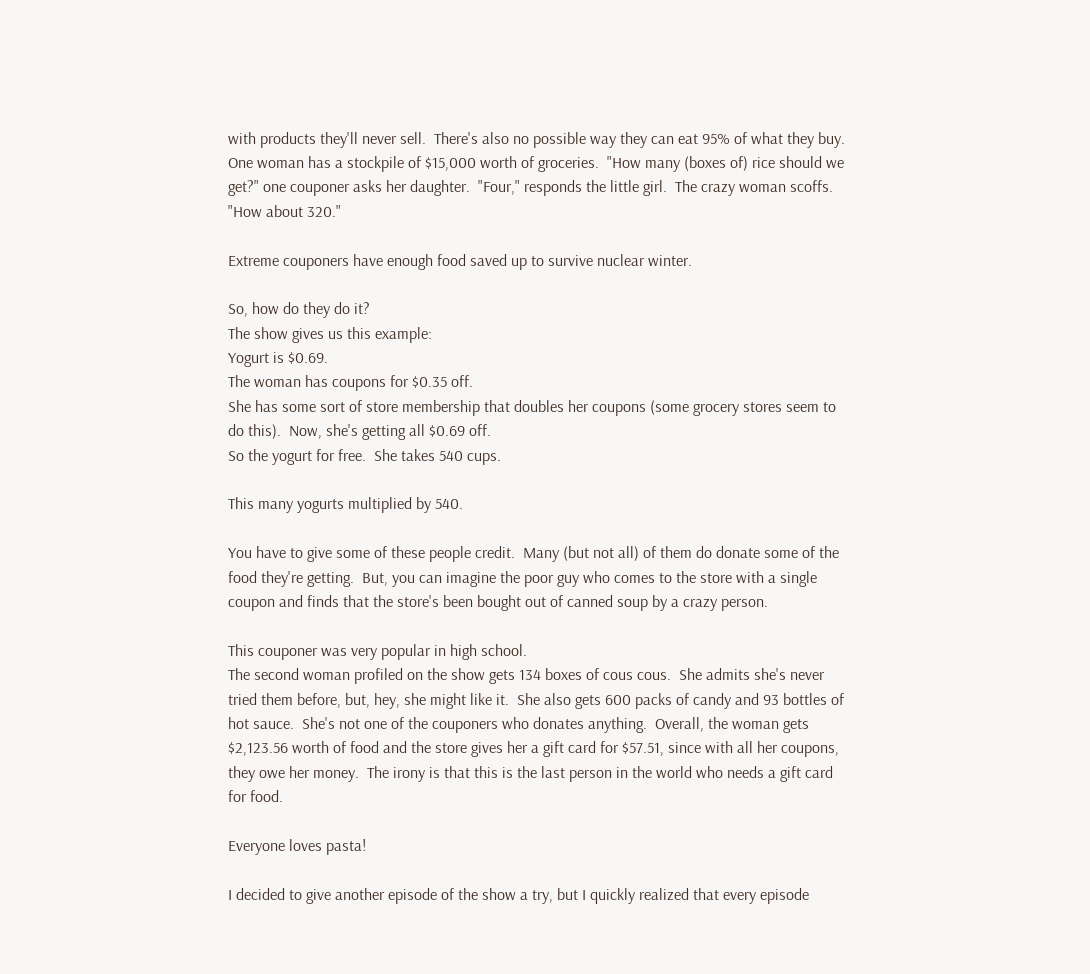with products they'll never sell.  There's also no possible way they can eat 95% of what they buy.  One woman has a stockpile of $15,000 worth of groceries.  "How many (boxes of) rice should we get?" one couponer asks her daughter.  "Four," responds the little girl.  The crazy woman scoffs.  "How about 320."

Extreme couponers have enough food saved up to survive nuclear winter.

So, how do they do it?
The show gives us this example:
Yogurt is $0.69.
The woman has coupons for $0.35 off.
She has some sort of store membership that doubles her coupons (some grocery stores seem to do this).  Now, she's getting all $0.69 off.
So the yogurt for free.  She takes 540 cups.

This many yogurts multiplied by 540.

You have to give some of these people credit.  Many (but not all) of them do donate some of the food they're getting.  But, you can imagine the poor guy who comes to the store with a single coupon and finds that the store's been bought out of canned soup by a crazy person.

This couponer was very popular in high school.
The second woman profiled on the show gets 134 boxes of cous cous.  She admits she's never tried them before, but, hey, she might like it.  She also gets 600 packs of candy and 93 bottles of hot sauce.  She's not one of the couponers who donates anything.  Overall, the woman gets $2,123.56 worth of food and the store gives her a gift card for $57.51, since with all her coupons, they owe her money.  The irony is that this is the last person in the world who needs a gift card for food.

Everyone loves pasta!

I decided to give another episode of the show a try, but I quickly realized that every episode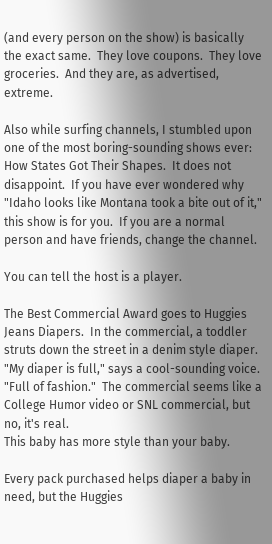(and every person on the show) is basically the exact same.  They love coupons.  They love groceries.  And they are, as advertised, extreme.

Also while surfing channels, I stumbled upon one of the most boring-sounding shows ever: How States Got Their Shapes.  It does not disappoint.  If you have ever wondered why "Idaho looks like Montana took a bite out of it," this show is for you.  If you are a normal person and have friends, change the channel.

You can tell the host is a player.

The Best Commercial Award goes to Huggies Jeans Diapers.  In the commercial, a toddler struts down the street in a denim style diaper.  "My diaper is full," says a cool-sounding voice.  "Full of fashion."  The commercial seems like a College Humor video or SNL commercial, but no, it's real.
This baby has more style than your baby.

Every pack purchased helps diaper a baby in need, but the Huggies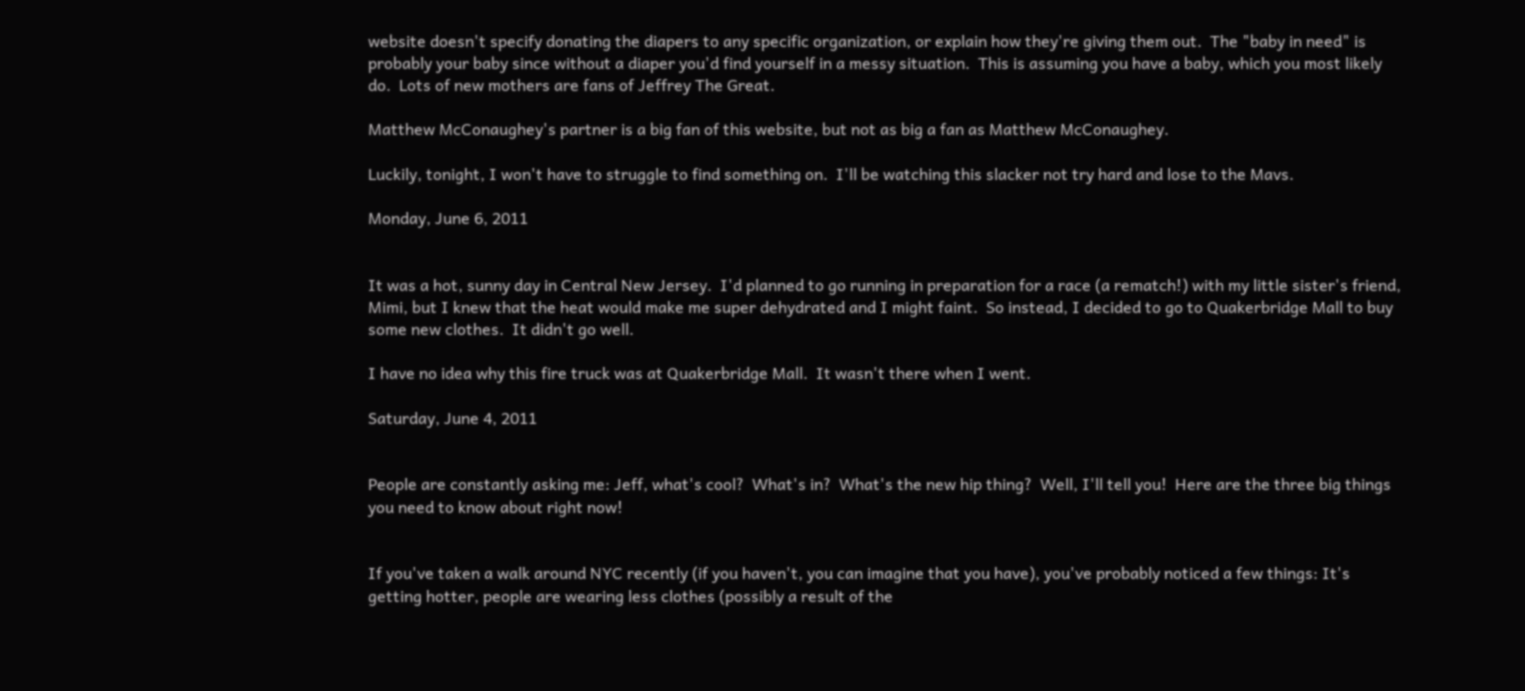website doesn't specify donating the diapers to any specific organization, or explain how they're giving them out.  The "baby in need" is probably your baby since without a diaper you'd find yourself in a messy situation.  This is assuming you have a baby, which you most likely do.  Lots of new mothers are fans of Jeffrey The Great.

Matthew McConaughey's partner is a big fan of this website, but not as big a fan as Matthew McConaughey.

Luckily, tonight, I won't have to struggle to find something on.  I'll be watching this slacker not try hard and lose to the Mavs.

Monday, June 6, 2011


It was a hot, sunny day in Central New Jersey.  I'd planned to go running in preparation for a race (a rematch!) with my little sister's friend, Mimi, but I knew that the heat would make me super dehydrated and I might faint.  So instead, I decided to go to Quakerbridge Mall to buy some new clothes.  It didn't go well.

I have no idea why this fire truck was at Quakerbridge Mall.  It wasn't there when I went.

Saturday, June 4, 2011


People are constantly asking me: Jeff, what's cool?  What's in?  What's the new hip thing?  Well, I'll tell you!  Here are the three big things you need to know about right now!


If you've taken a walk around NYC recently (if you haven't, you can imagine that you have), you've probably noticed a few things: It's getting hotter, people are wearing less clothes (possibly a result of the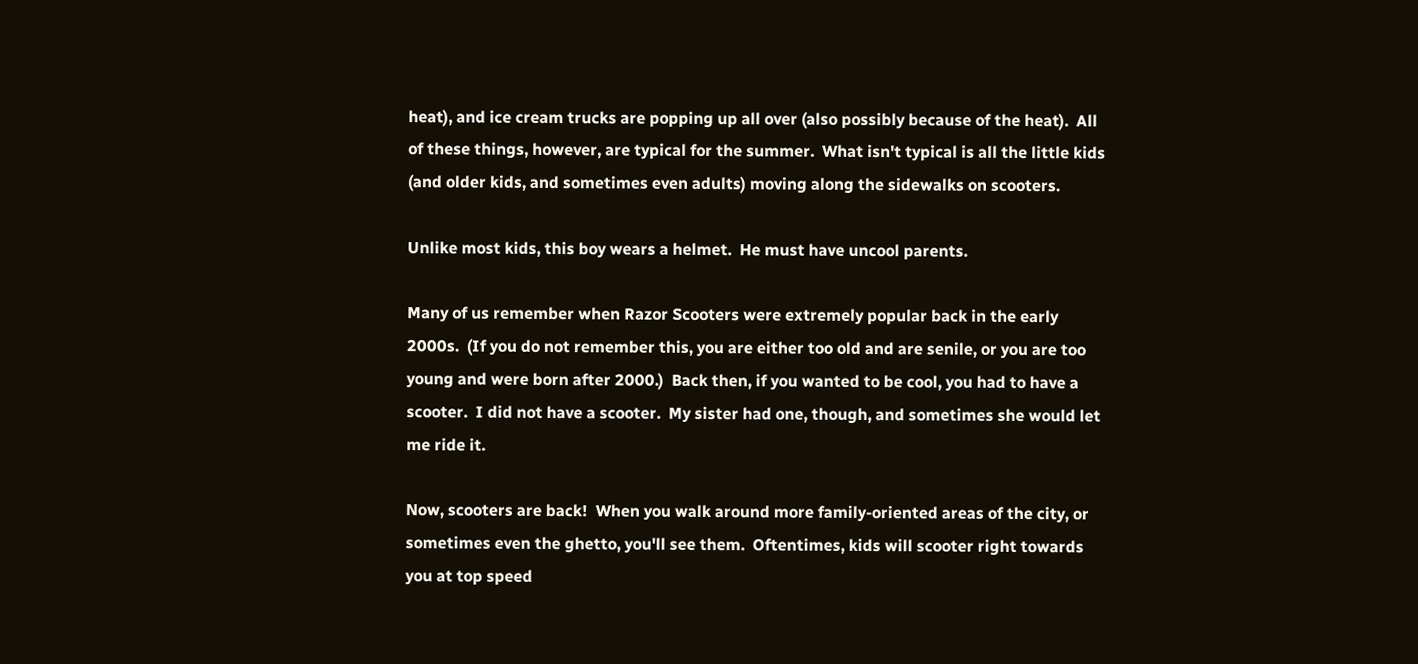heat), and ice cream trucks are popping up all over (also possibly because of the heat).  All of these things, however, are typical for the summer.  What isn't typical is all the little kids (and older kids, and sometimes even adults) moving along the sidewalks on scooters.

Unlike most kids, this boy wears a helmet.  He must have uncool parents.

Many of us remember when Razor Scooters were extremely popular back in the early 2000s.  (If you do not remember this, you are either too old and are senile, or you are too young and were born after 2000.)  Back then, if you wanted to be cool, you had to have a scooter.  I did not have a scooter.  My sister had one, though, and sometimes she would let me ride it.

Now, scooters are back!  When you walk around more family-oriented areas of the city, or sometimes even the ghetto, you'll see them.  Oftentimes, kids will scooter right towards you at top speed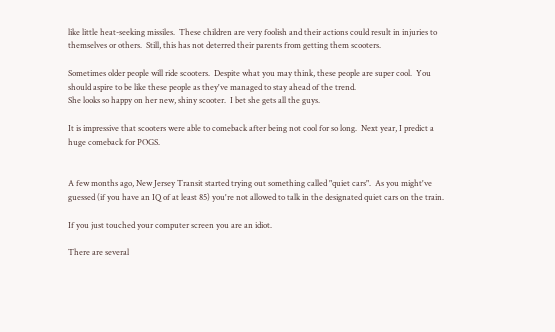like little heat-seeking missiles.  These children are very foolish and their actions could result in injuries to themselves or others.  Still, this has not deterred their parents from getting them scooters.

Sometimes older people will ride scooters.  Despite what you may think, these people are super cool.  You should aspire to be like these people as they've managed to stay ahead of the trend.
She looks so happy on her new, shiny scooter.  I bet she gets all the guys.

It is impressive that scooters were able to comeback after being not cool for so long.  Next year, I predict a huge comeback for POGS.


A few months ago, New Jersey Transit started trying out something called "quiet cars".  As you might've guessed (if you have an IQ of at least 85) you're not allowed to talk in the designated quiet cars on the train.

If you just touched your computer screen you are an idiot.

There are several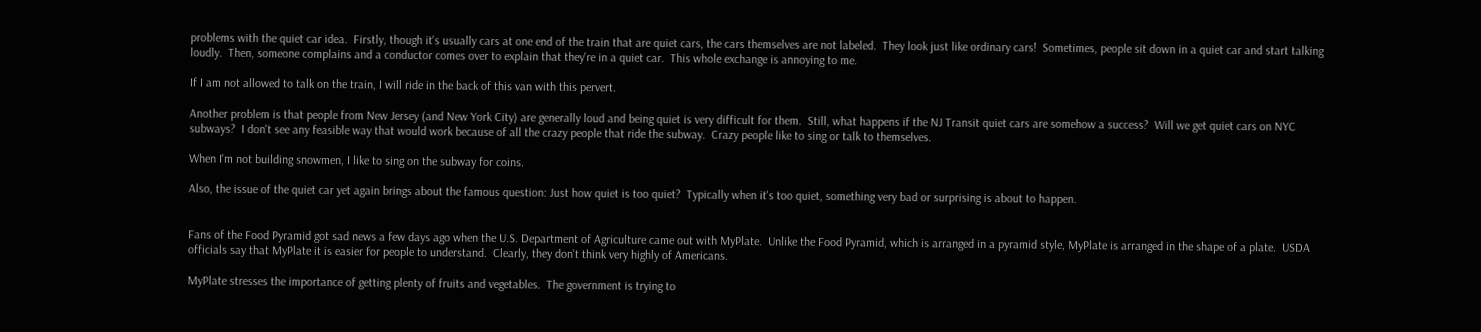problems with the quiet car idea.  Firstly, though it's usually cars at one end of the train that are quiet cars, the cars themselves are not labeled.  They look just like ordinary cars!  Sometimes, people sit down in a quiet car and start talking loudly.  Then, someone complains and a conductor comes over to explain that they're in a quiet car.  This whole exchange is annoying to me.

If I am not allowed to talk on the train, I will ride in the back of this van with this pervert.

Another problem is that people from New Jersey (and New York City) are generally loud and being quiet is very difficult for them.  Still, what happens if the NJ Transit quiet cars are somehow a success?  Will we get quiet cars on NYC subways?  I don't see any feasible way that would work because of all the crazy people that ride the subway.  Crazy people like to sing or talk to themselves.

When I'm not building snowmen, I like to sing on the subway for coins.

Also, the issue of the quiet car yet again brings about the famous question: Just how quiet is too quiet?  Typically when it's too quiet, something very bad or surprising is about to happen.


Fans of the Food Pyramid got sad news a few days ago when the U.S. Department of Agriculture came out with MyPlate.  Unlike the Food Pyramid, which is arranged in a pyramid style, MyPlate is arranged in the shape of a plate.  USDA officials say that MyPlate it is easier for people to understand.  Clearly, they don't think very highly of Americans.

MyPlate stresses the importance of getting plenty of fruits and vegetables.  The government is trying to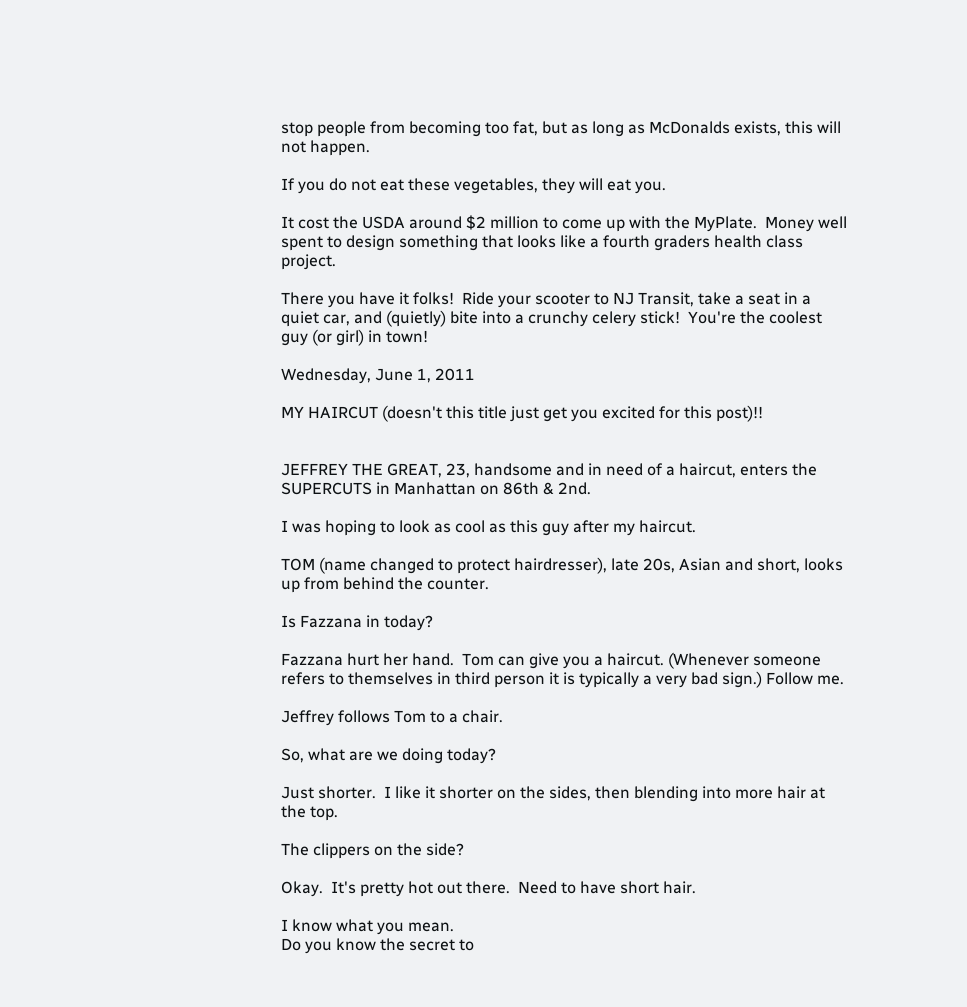stop people from becoming too fat, but as long as McDonalds exists, this will not happen.

If you do not eat these vegetables, they will eat you.

It cost the USDA around $2 million to come up with the MyPlate.  Money well spent to design something that looks like a fourth graders health class project.

There you have it folks!  Ride your scooter to NJ Transit, take a seat in a quiet car, and (quietly) bite into a crunchy celery stick!  You're the coolest guy (or girl) in town!

Wednesday, June 1, 2011

MY HAIRCUT (doesn't this title just get you excited for this post)!!


JEFFREY THE GREAT, 23, handsome and in need of a haircut, enters the SUPERCUTS in Manhattan on 86th & 2nd.

I was hoping to look as cool as this guy after my haircut.

TOM (name changed to protect hairdresser), late 20s, Asian and short, looks up from behind the counter.

Is Fazzana in today?

Fazzana hurt her hand.  Tom can give you a haircut. (Whenever someone refers to themselves in third person it is typically a very bad sign.) Follow me.

Jeffrey follows Tom to a chair.

So, what are we doing today?

Just shorter.  I like it shorter on the sides, then blending into more hair at the top.

The clippers on the side?

Okay.  It's pretty hot out there.  Need to have short hair.

I know what you mean.
Do you know the secret to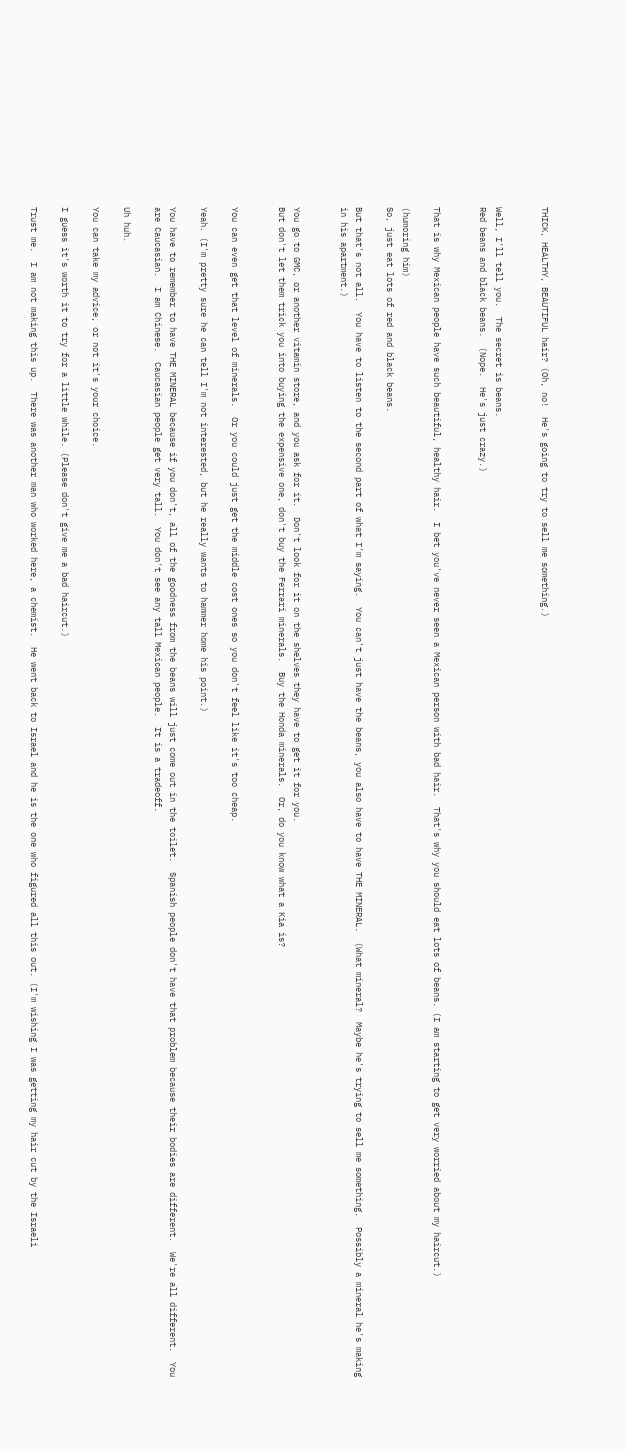THICK, HEALTHY, BEAUTIFUL hair? (Oh, no!  He's going to try to sell me something.)


Well, I'll tell you.  The secret is beans.
Red beans and black beans.  (Nope.  He's just crazy.)


That is why Mexican people have such beautiful, healthy hair.  I bet you've never seen a Mexican person with bad hair.  That's why you should eat lots of beans. (I am starting to get very worried about my haircut.)

(humoring him)
So, just eat lots of red and black beans.

But that's not all.  You have to listen to the second part of what I'm saying.  You can't just have the beans, you also have to have THE MINERAL.  (What mineral?  Maybe he's trying to sell me something.  Possibly a mineral he's making in his apartment.)


You go to GMC, or another vitamin store, and you ask for it.  Don't look for it on the shelves they have to get it for you.
But don't let them trick you into buying the expensive one, don't buy the Ferrari minerals.  Buy the Honda minerals.  Or, do you know what a Kia is?


You can even get that level of minerals.  Or you could just get the middle cost ones so you don't feel like it's too cheap.

Yeah. (I'm pretty sure he can tell I'm not interested, but he really wants to hammer home his point.)

You have to remember to have THE MINERAL because if you don't, all of the goodness from the beans will just come out in the toilet.  Spanish people don't have that problem because their bodies are different.  We're all different.  You are Caucasian.  I am Chinese.  Caucasian people get very tall.  You don't see any tall Mexican people.  It is a tradeoff.

Uh huh.

You can take my advice, or not it's your choice.

I guess it's worth it to try for a little while. (Please don't give me a bad haircut.)

Trust me.  I am not making this up.  There was another man who worked here, a chemist.  He went back to Israel and he is the one who figured all this out. (I'm wishing I was getting my hair cut by the Israeli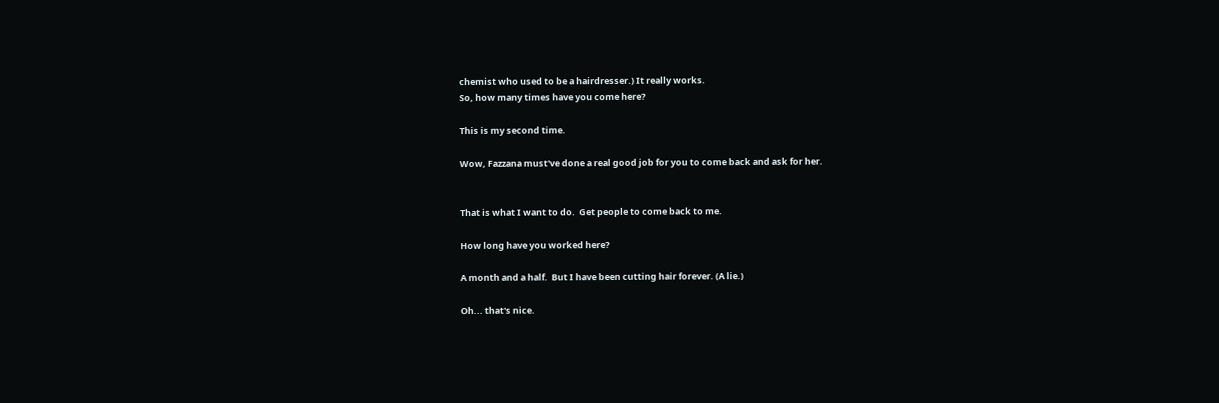chemist who used to be a hairdresser.) It really works.
So, how many times have you come here?

This is my second time.

Wow, Fazzana must've done a real good job for you to come back and ask for her.


That is what I want to do.  Get people to come back to me.

How long have you worked here?

A month and a half.  But I have been cutting hair forever. (A lie.)

Oh... that's nice.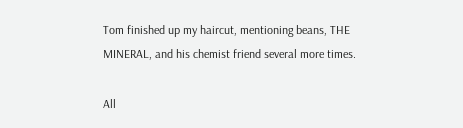Tom finished up my haircut, mentioning beans, THE MINERAL, and his chemist friend several more times.

All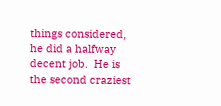things considered, he did a halfway decent job.  He is the second craziest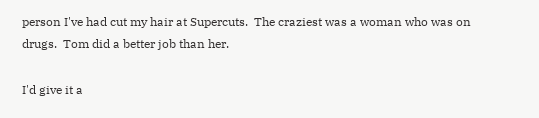person I've had cut my hair at Supercuts.  The craziest was a woman who was on drugs.  Tom did a better job than her.

I'd give it a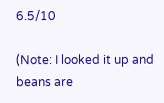6.5/10

(Note: I looked it up and beans are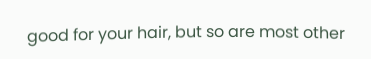good for your hair, but so are most other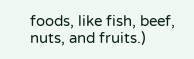foods, like fish, beef, nuts, and fruits.)